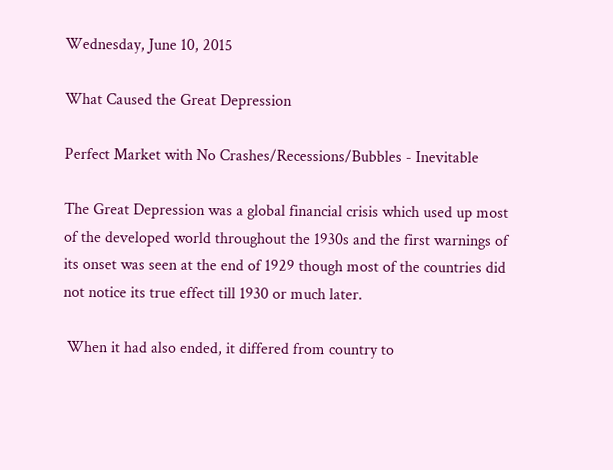Wednesday, June 10, 2015

What Caused the Great Depression

Perfect Market with No Crashes/Recessions/Bubbles - Inevitable

The Great Depression was a global financial crisis which used up most of the developed world throughout the 1930s and the first warnings of its onset was seen at the end of 1929 though most of the countries did not notice its true effect till 1930 or much later.

 When it had also ended, it differed from country to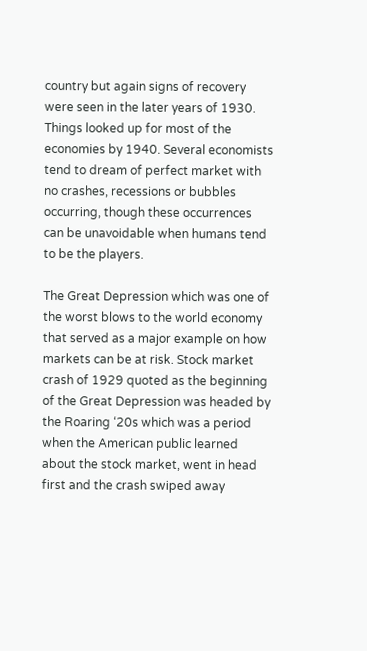country but again signs of recovery were seen in the later years of 1930. Things looked up for most of the economies by 1940. Several economists tend to dream of perfect market with no crashes, recessions or bubbles occurring, though these occurrences can be unavoidable when humans tend to be the players.

The Great Depression which was one of the worst blows to the world economy that served as a major example on how markets can be at risk. Stock market crash of 1929 quoted as the beginning of the Great Depression was headed by the Roaring ‘20s which was a period when the American public learned about the stock market, went in head first and the crash swiped away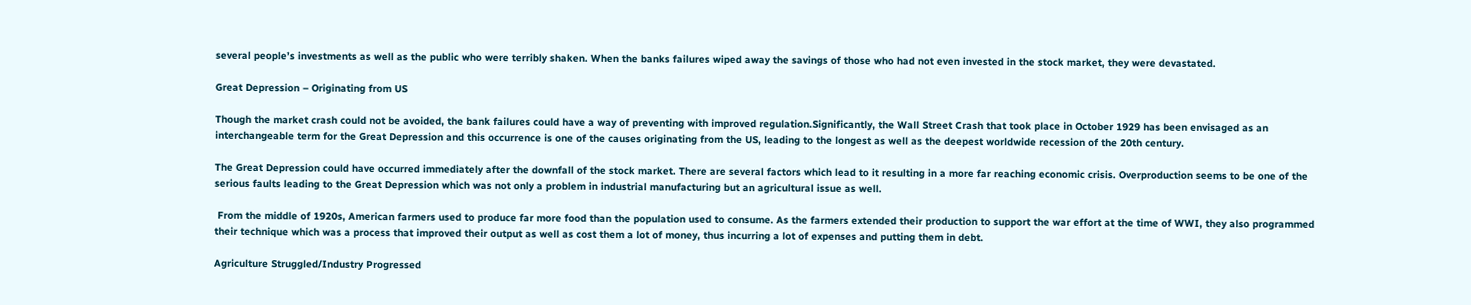several people’s investments as well as the public who were terribly shaken. When the banks failures wiped away the savings of those who had not even invested in the stock market, they were devastated.

Great Depression – Originating from US

Though the market crash could not be avoided, the bank failures could have a way of preventing with improved regulation.Significantly, the Wall Street Crash that took place in October 1929 has been envisaged as an interchangeable term for the Great Depression and this occurrence is one of the causes originating from the US, leading to the longest as well as the deepest worldwide recession of the 20th century.

The Great Depression could have occurred immediately after the downfall of the stock market. There are several factors which lead to it resulting in a more far reaching economic crisis. Overproduction seems to be one of the serious faults leading to the Great Depression which was not only a problem in industrial manufacturing but an agricultural issue as well.

 From the middle of 1920s, American farmers used to produce far more food than the population used to consume. As the farmers extended their production to support the war effort at the time of WWI, they also programmed their technique which was a process that improved their output as well as cost them a lot of money, thus incurring a lot of expenses and putting them in debt.

Agriculture Struggled/Industry Progressed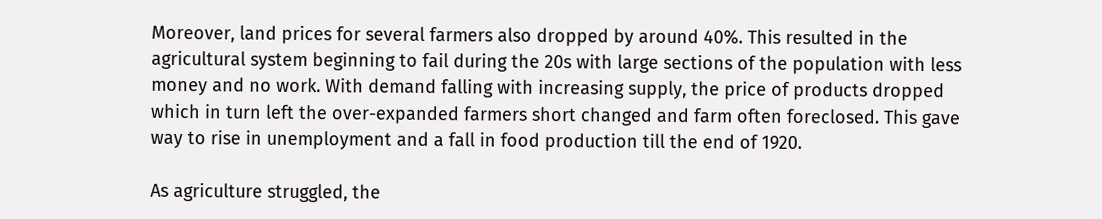Moreover, land prices for several farmers also dropped by around 40%. This resulted in the agricultural system beginning to fail during the 20s with large sections of the population with less money and no work. With demand falling with increasing supply, the price of products dropped which in turn left the over-expanded farmers short changed and farm often foreclosed. This gave way to rise in unemployment and a fall in food production till the end of 1920.

As agriculture struggled, the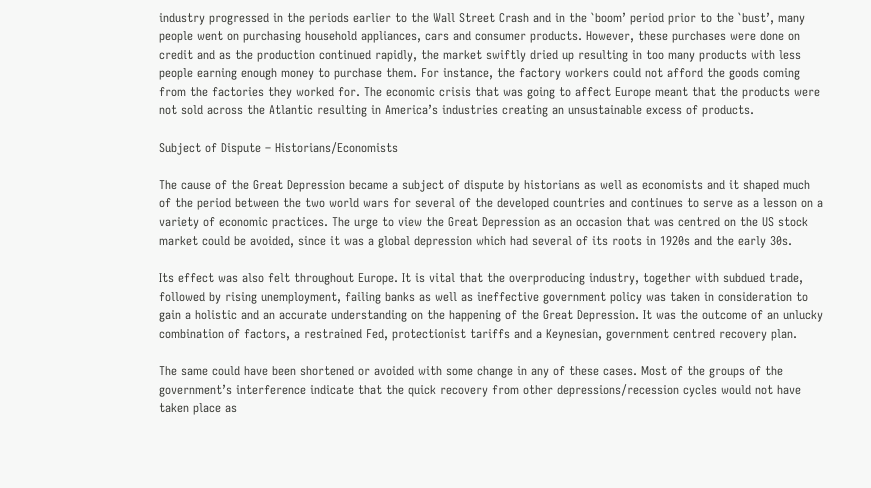industry progressed in the periods earlier to the Wall Street Crash and in the `boom’ period prior to the `bust’, many people went on purchasing household appliances, cars and consumer products. However, these purchases were done on credit and as the production continued rapidly, the market swiftly dried up resulting in too many products with less people earning enough money to purchase them. For instance, the factory workers could not afford the goods coming from the factories they worked for. The economic crisis that was going to affect Europe meant that the products were not sold across the Atlantic resulting in America’s industries creating an unsustainable excess of products.

Subject of Dispute – Historians/Economists

The cause of the Great Depression became a subject of dispute by historians as well as economists and it shaped much of the period between the two world wars for several of the developed countries and continues to serve as a lesson on a variety of economic practices. The urge to view the Great Depression as an occasion that was centred on the US stock market could be avoided, since it was a global depression which had several of its roots in 1920s and the early 30s.

Its effect was also felt throughout Europe. It is vital that the overproducing industry, together with subdued trade, followed by rising unemployment, failing banks as well as ineffective government policy was taken in consideration to gain a holistic and an accurate understanding on the happening of the Great Depression. It was the outcome of an unlucky combination of factors, a restrained Fed, protectionist tariffs and a Keynesian, government centred recovery plan.

The same could have been shortened or avoided with some change in any of these cases. Most of the groups of the government’s interference indicate that the quick recovery from other depressions/recession cycles would not have taken place as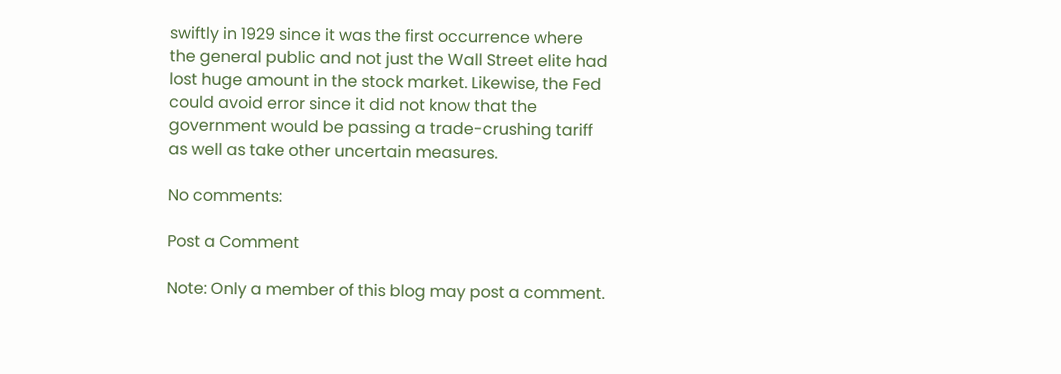swiftly in 1929 since it was the first occurrence where the general public and not just the Wall Street elite had lost huge amount in the stock market. Likewise, the Fed could avoid error since it did not know that the government would be passing a trade-crushing tariff as well as take other uncertain measures.

No comments:

Post a Comment

Note: Only a member of this blog may post a comment.